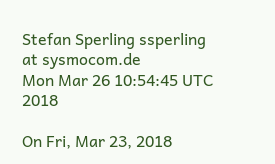Stefan Sperling ssperling at sysmocom.de
Mon Mar 26 10:54:45 UTC 2018

On Fri, Mar 23, 2018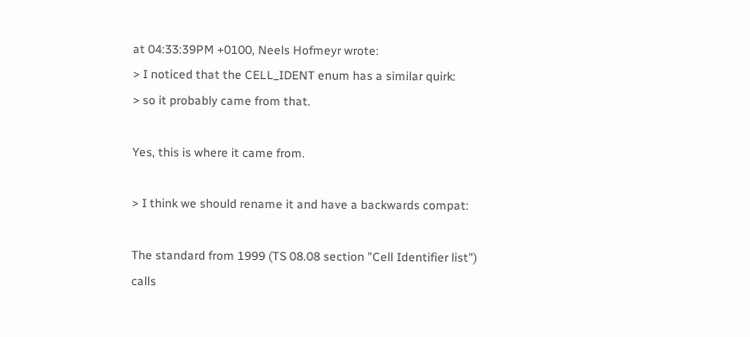at 04:33:39PM +0100, Neels Hofmeyr wrote:
> I noticed that the CELL_IDENT enum has a similar quirk:
> so it probably came from that.

Yes, this is where it came from.

> I think we should rename it and have a backwards compat:

The standard from 1999 (TS 08.08 section "Cell Identifier list")
calls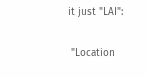it just "LAI":

 "Location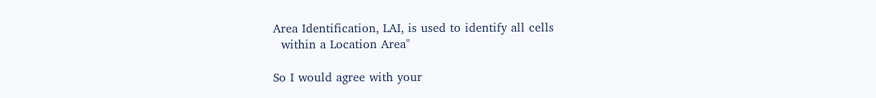Area Identification, LAI, is used to identify all cells
  within a Location Area"

So I would agree with your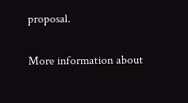proposal.

More information about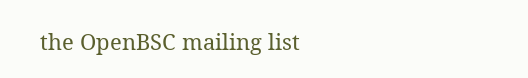the OpenBSC mailing list